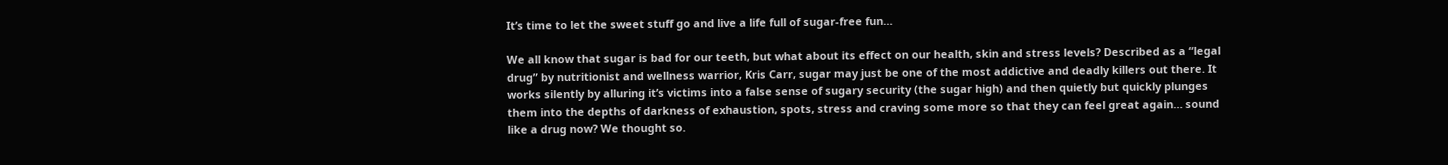It’s time to let the sweet stuff go and live a life full of sugar-free fun…

We all know that sugar is bad for our teeth, but what about its effect on our health, skin and stress levels? Described as a “legal drug” by nutritionist and wellness warrior, Kris Carr, sugar may just be one of the most addictive and deadly killers out there. It works silently by alluring it’s victims into a false sense of sugary security (the sugar high) and then quietly but quickly plunges them into the depths of darkness of exhaustion, spots, stress and craving some more so that they can feel great again… sound like a drug now? We thought so.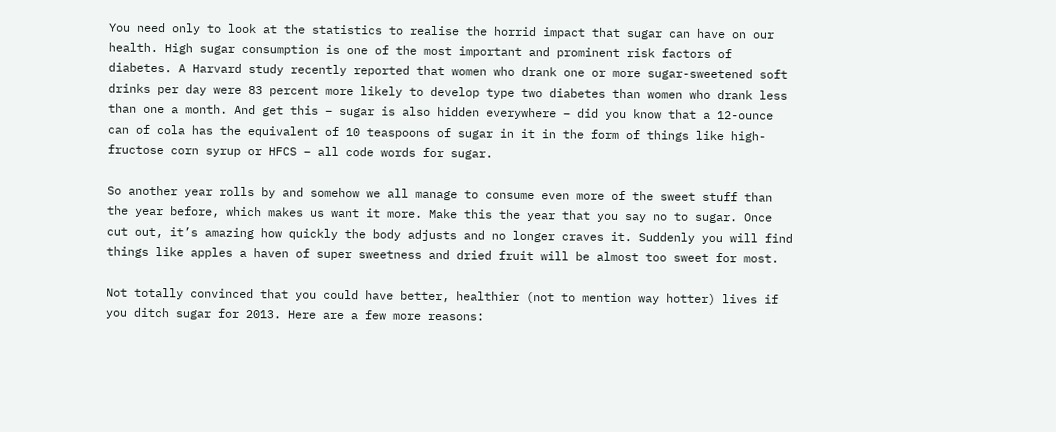You need only to look at the statistics to realise the horrid impact that sugar can have on our health. High sugar consumption is one of the most important and prominent risk factors of diabetes. A Harvard study recently reported that women who drank one or more sugar-sweetened soft drinks per day were 83 percent more likely to develop type two diabetes than women who drank less than one a month. And get this – sugar is also hidden everywhere – did you know that a 12-ounce can of cola has the equivalent of 10 teaspoons of sugar in it in the form of things like high-fructose corn syrup or HFCS – all code words for sugar.

So another year rolls by and somehow we all manage to consume even more of the sweet stuff than the year before, which makes us want it more. Make this the year that you say no to sugar. Once cut out, it’s amazing how quickly the body adjusts and no longer craves it. Suddenly you will find things like apples a haven of super sweetness and dried fruit will be almost too sweet for most.

Not totally convinced that you could have better, healthier (not to mention way hotter) lives if you ditch sugar for 2013. Here are a few more reasons: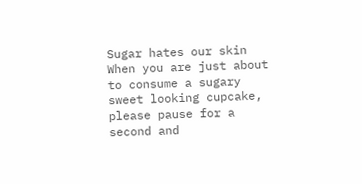Sugar hates our skin
When you are just about to consume a sugary sweet looking cupcake, please pause for a second and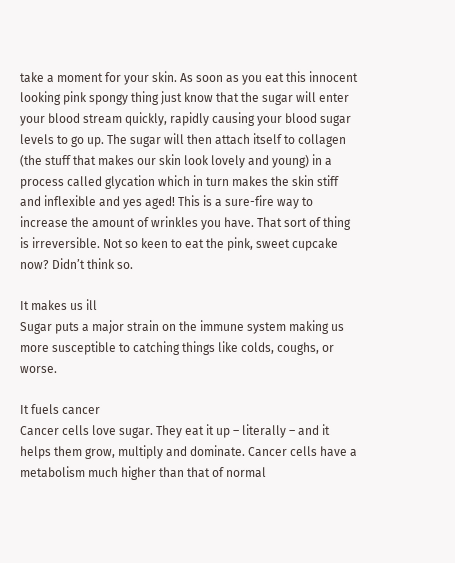take a moment for your skin. As soon as you eat this innocent looking pink spongy thing just know that the sugar will enter your blood stream quickly, rapidly causing your blood sugar levels to go up. The sugar will then attach itself to collagen (the stuff that makes our skin look lovely and young) in a process called glycation which in turn makes the skin stiff and inflexible and yes aged! This is a sure-fire way to increase the amount of wrinkles you have. That sort of thing is irreversible. Not so keen to eat the pink, sweet cupcake now? Didn’t think so.

It makes us ill
Sugar puts a major strain on the immune system making us more susceptible to catching things like colds, coughs, or worse.

It fuels cancer
Cancer cells love sugar. They eat it up – literally – and it helps them grow, multiply and dominate. Cancer cells have a metabolism much higher than that of normal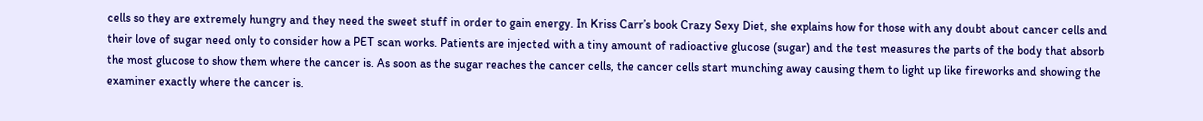cells so they are extremely hungry and they need the sweet stuff in order to gain energy. In Kriss Carr’s book Crazy Sexy Diet, she explains how for those with any doubt about cancer cells and their love of sugar need only to consider how a PET scan works. Patients are injected with a tiny amount of radioactive glucose (sugar) and the test measures the parts of the body that absorb the most glucose to show them where the cancer is. As soon as the sugar reaches the cancer cells, the cancer cells start munching away causing them to light up like fireworks and showing the examiner exactly where the cancer is.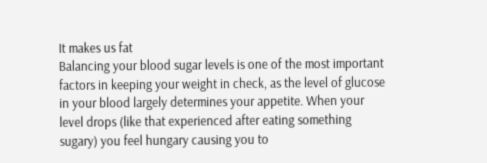It makes us fat
Balancing your blood sugar levels is one of the most important factors in keeping your weight in check, as the level of glucose in your blood largely determines your appetite. When your level drops (like that experienced after eating something sugary) you feel hungary causing you to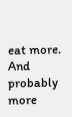eat more. And probably more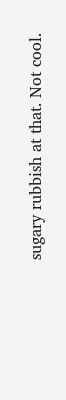sugary rubbish at that. Not cool.